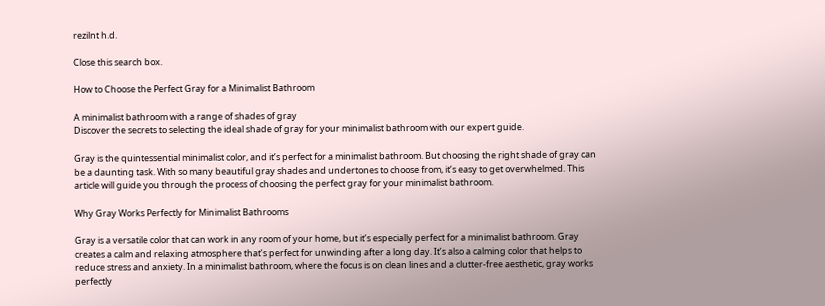rezilnt h.d.

Close this search box.

How to Choose the Perfect Gray for a Minimalist Bathroom

A minimalist bathroom with a range of shades of gray
Discover the secrets to selecting the ideal shade of gray for your minimalist bathroom with our expert guide.

Gray is the quintessential minimalist color, and it’s perfect for a minimalist bathroom. But choosing the right shade of gray can be a daunting task. With so many beautiful gray shades and undertones to choose from, it’s easy to get overwhelmed. This article will guide you through the process of choosing the perfect gray for your minimalist bathroom.

Why Gray Works Perfectly for Minimalist Bathrooms

Gray is a versatile color that can work in any room of your home, but it’s especially perfect for a minimalist bathroom. Gray creates a calm and relaxing atmosphere that’s perfect for unwinding after a long day. It’s also a calming color that helps to reduce stress and anxiety. In a minimalist bathroom, where the focus is on clean lines and a clutter-free aesthetic, gray works perfectly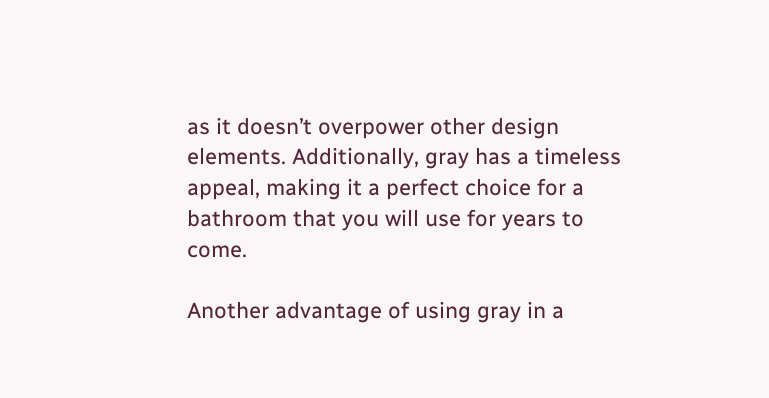as it doesn’t overpower other design elements. Additionally, gray has a timeless appeal, making it a perfect choice for a bathroom that you will use for years to come.

Another advantage of using gray in a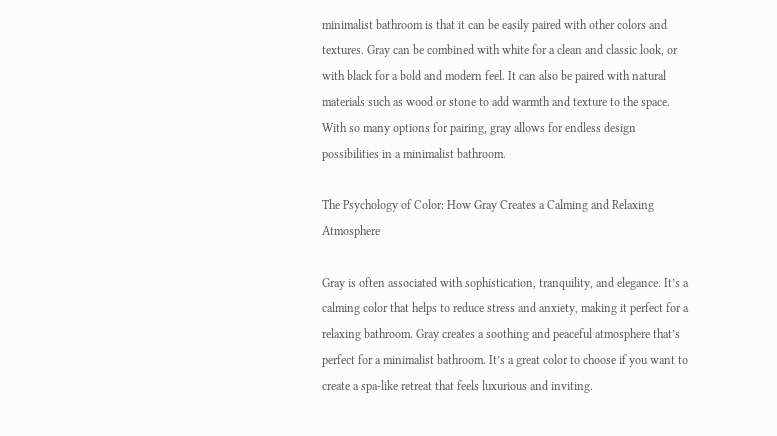minimalist bathroom is that it can be easily paired with other colors and textures. Gray can be combined with white for a clean and classic look, or with black for a bold and modern feel. It can also be paired with natural materials such as wood or stone to add warmth and texture to the space. With so many options for pairing, gray allows for endless design possibilities in a minimalist bathroom.

The Psychology of Color: How Gray Creates a Calming and Relaxing Atmosphere

Gray is often associated with sophistication, tranquility, and elegance. It’s a calming color that helps to reduce stress and anxiety, making it perfect for a relaxing bathroom. Gray creates a soothing and peaceful atmosphere that’s perfect for a minimalist bathroom. It’s a great color to choose if you want to create a spa-like retreat that feels luxurious and inviting.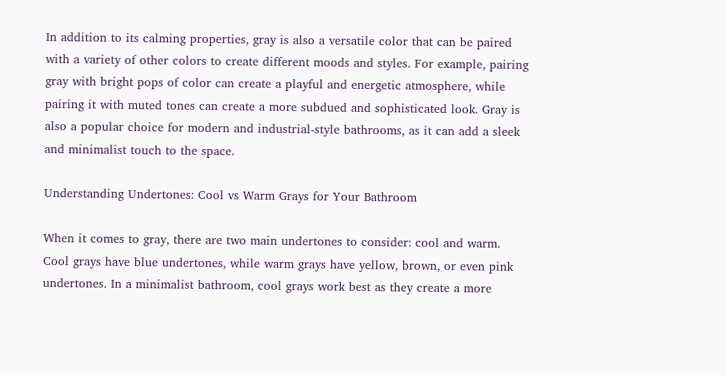In addition to its calming properties, gray is also a versatile color that can be paired with a variety of other colors to create different moods and styles. For example, pairing gray with bright pops of color can create a playful and energetic atmosphere, while pairing it with muted tones can create a more subdued and sophisticated look. Gray is also a popular choice for modern and industrial-style bathrooms, as it can add a sleek and minimalist touch to the space.

Understanding Undertones: Cool vs Warm Grays for Your Bathroom

When it comes to gray, there are two main undertones to consider: cool and warm. Cool grays have blue undertones, while warm grays have yellow, brown, or even pink undertones. In a minimalist bathroom, cool grays work best as they create a more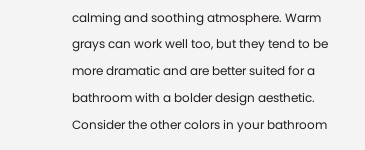calming and soothing atmosphere. Warm grays can work well too, but they tend to be more dramatic and are better suited for a bathroom with a bolder design aesthetic. Consider the other colors in your bathroom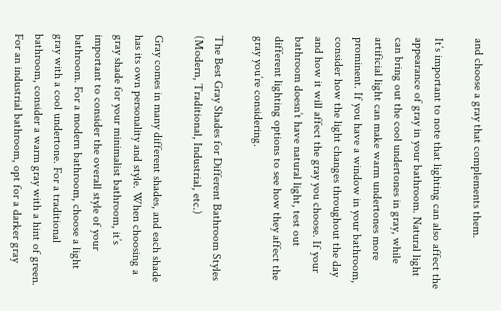and choose a gray that complements them.

It’s important to note that lighting can also affect the appearance of gray in your bathroom. Natural light can bring out the cool undertones in gray, while artificial light can make warm undertones more prominent. If you have a window in your bathroom, consider how the light changes throughout the day and how it will affect the gray you choose. If your bathroom doesn’t have natural light, test out different lighting options to see how they affect the gray you’re considering.

The Best Gray Shades for Different Bathroom Styles (Modern, Traditional, Industrial, etc.)

Gray comes in many different shades, and each shade has its own personality and style. When choosing a gray shade for your minimalist bathroom, it’s important to consider the overall style of your bathroom. For a modern bathroom, choose a light gray with a cool undertone. For a traditional bathroom, consider a warm gray with a hint of green. For an industrial bathroom, opt for a darker gray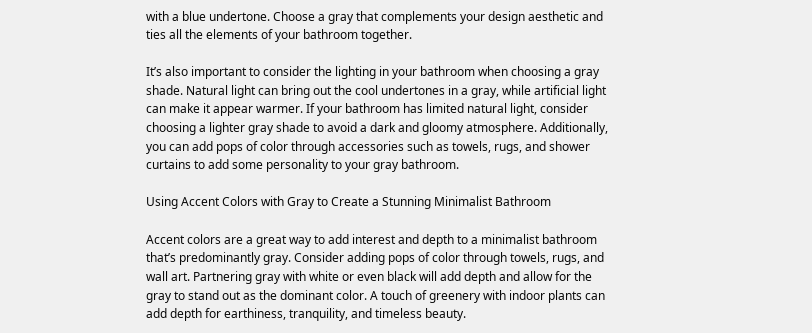with a blue undertone. Choose a gray that complements your design aesthetic and ties all the elements of your bathroom together.

It’s also important to consider the lighting in your bathroom when choosing a gray shade. Natural light can bring out the cool undertones in a gray, while artificial light can make it appear warmer. If your bathroom has limited natural light, consider choosing a lighter gray shade to avoid a dark and gloomy atmosphere. Additionally, you can add pops of color through accessories such as towels, rugs, and shower curtains to add some personality to your gray bathroom.

Using Accent Colors with Gray to Create a Stunning Minimalist Bathroom

Accent colors are a great way to add interest and depth to a minimalist bathroom that’s predominantly gray. Consider adding pops of color through towels, rugs, and wall art. Partnering gray with white or even black will add depth and allow for the gray to stand out as the dominant color. A touch of greenery with indoor plants can add depth for earthiness, tranquility, and timeless beauty.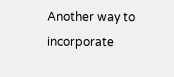Another way to incorporate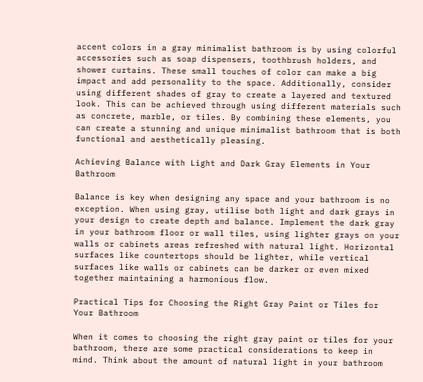accent colors in a gray minimalist bathroom is by using colorful accessories such as soap dispensers, toothbrush holders, and shower curtains. These small touches of color can make a big impact and add personality to the space. Additionally, consider using different shades of gray to create a layered and textured look. This can be achieved through using different materials such as concrete, marble, or tiles. By combining these elements, you can create a stunning and unique minimalist bathroom that is both functional and aesthetically pleasing.

Achieving Balance with Light and Dark Gray Elements in Your Bathroom

Balance is key when designing any space and your bathroom is no exception. When using gray, utilise both light and dark grays in your design to create depth and balance. Implement the dark gray in your bathroom floor or wall tiles, using lighter grays on your walls or cabinets areas refreshed with natural light. Horizontal surfaces like countertops should be lighter, while vertical surfaces like walls or cabinets can be darker or even mixed together maintaining a harmonious flow.

Practical Tips for Choosing the Right Gray Paint or Tiles for Your Bathroom

When it comes to choosing the right gray paint or tiles for your bathroom, there are some practical considerations to keep in mind. Think about the amount of natural light in your bathroom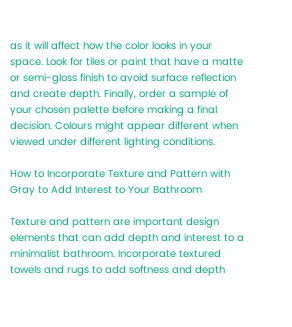as it will affect how the color looks in your space. Look for tiles or paint that have a matte or semi-gloss finish to avoid surface reflection and create depth. Finally, order a sample of your chosen palette before making a final decision. Colours might appear different when viewed under different lighting conditions.

How to Incorporate Texture and Pattern with Gray to Add Interest to Your Bathroom

Texture and pattern are important design elements that can add depth and interest to a minimalist bathroom. Incorporate textured towels and rugs to add softness and depth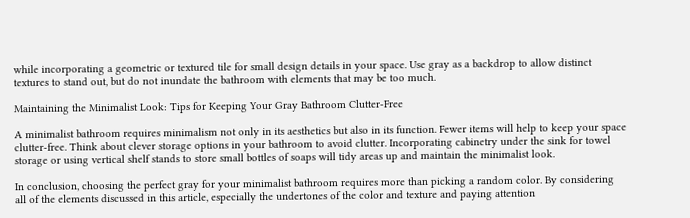while incorporating a geometric or textured tile for small design details in your space. Use gray as a backdrop to allow distinct textures to stand out, but do not inundate the bathroom with elements that may be too much.

Maintaining the Minimalist Look: Tips for Keeping Your Gray Bathroom Clutter-Free

A minimalist bathroom requires minimalism not only in its aesthetics but also in its function. Fewer items will help to keep your space clutter-free. Think about clever storage options in your bathroom to avoid clutter. Incorporating cabinetry under the sink for towel storage or using vertical shelf stands to store small bottles of soaps will tidy areas up and maintain the minimalist look.

In conclusion, choosing the perfect gray for your minimalist bathroom requires more than picking a random color. By considering all of the elements discussed in this article, especially the undertones of the color and texture and paying attention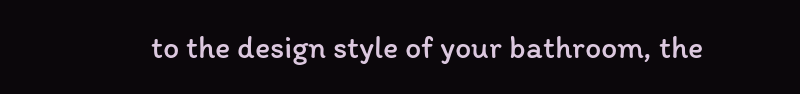to the design style of your bathroom, the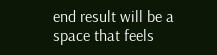end result will be a space that feels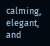calming, elegant, and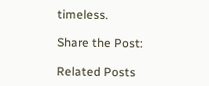timeless.

Share the Post:

Related Posts